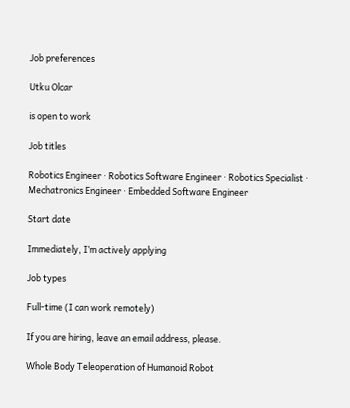Job preferences

Utku Olcar

is open to work

Job titles

Robotics Engineer · Robotics Software Engineer · Robotics Specialist · Mechatronics Engineer · Embedded Software Engineer

Start date

Immediately, I’m actively applying

Job types

Full-time (I can work remotely)

If you are hiring, leave an email address, please.

Whole Body Teleoperation of Humanoid Robot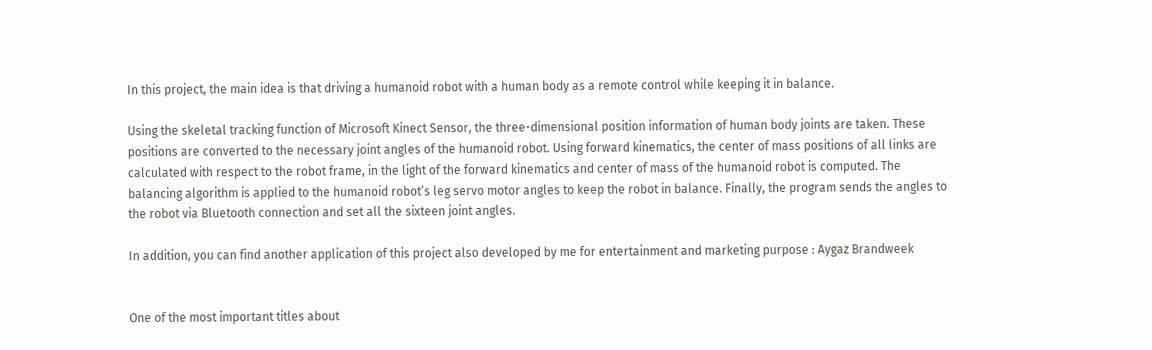In this project, the main idea is that driving a humanoid robot with a human body as a remote control while keeping it in balance.

Using the skeletal tracking function of Microsoft Kinect Sensor, the three-dimensional position information of human body joints are taken. These positions are converted to the necessary joint angles of the humanoid robot. Using forward kinematics, the center of mass positions of all links are calculated with respect to the robot frame, in the light of the forward kinematics and center of mass of the humanoid robot is computed. The balancing algorithm is applied to the humanoid robot’s leg servo motor angles to keep the robot in balance. Finally, the program sends the angles to the robot via Bluetooth connection and set all the sixteen joint angles.

In addition, you can find another application of this project also developed by me for entertainment and marketing purpose : Aygaz Brandweek


One of the most important titles about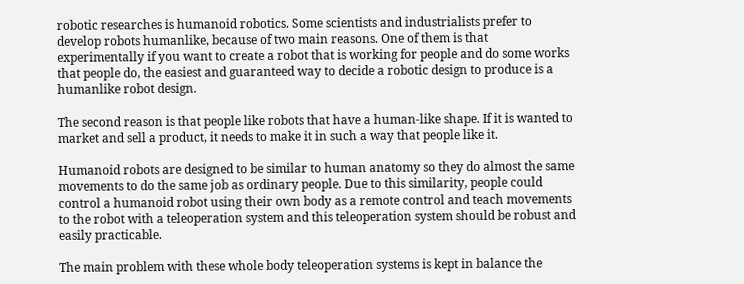robotic researches is humanoid robotics. Some scientists and industrialists prefer to develop robots humanlike, because of two main reasons. One of them is that experimentally if you want to create a robot that is working for people and do some works that people do, the easiest and guaranteed way to decide a robotic design to produce is a humanlike robot design.

The second reason is that people like robots that have a human-like shape. If it is wanted to market and sell a product, it needs to make it in such a way that people like it.

Humanoid robots are designed to be similar to human anatomy so they do almost the same movements to do the same job as ordinary people. Due to this similarity, people could control a humanoid robot using their own body as a remote control and teach movements to the robot with a teleoperation system and this teleoperation system should be robust and easily practicable.

The main problem with these whole body teleoperation systems is kept in balance the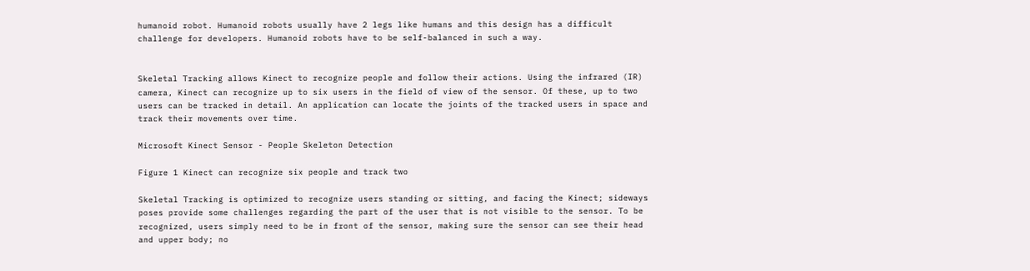humanoid robot. Humanoid robots usually have 2 legs like humans and this design has a difficult challenge for developers. Humanoid robots have to be self-balanced in such a way.


Skeletal Tracking allows Kinect to recognize people and follow their actions. Using the infrared (IR) camera, Kinect can recognize up to six users in the field of view of the sensor. Of these, up to two users can be tracked in detail. An application can locate the joints of the tracked users in space and track their movements over time.

Microsoft Kinect Sensor - People Skeleton Detection

Figure 1 Kinect can recognize six people and track two

Skeletal Tracking is optimized to recognize users standing or sitting, and facing the Kinect; sideways poses provide some challenges regarding the part of the user that is not visible to the sensor. To be recognized, users simply need to be in front of the sensor, making sure the sensor can see their head and upper body; no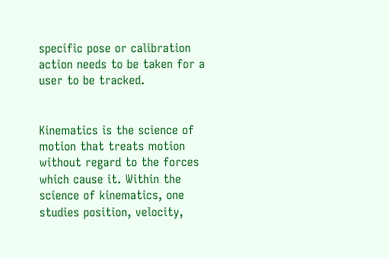specific pose or calibration action needs to be taken for a user to be tracked.


Kinematics is the science of motion that treats motion without regard to the forces which cause it. Within the science of kinematics, one studies position, velocity,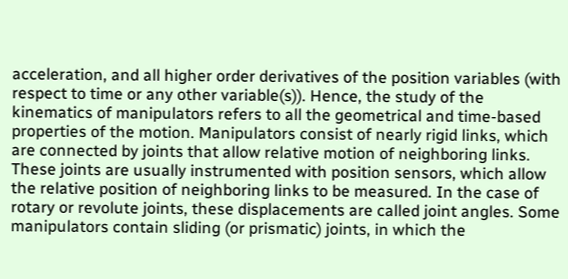acceleration, and all higher order derivatives of the position variables (with respect to time or any other variable(s)). Hence, the study of the kinematics of manipulators refers to all the geometrical and time-based properties of the motion. Manipulators consist of nearly rigid links, which are connected by joints that allow relative motion of neighboring links. These joints are usually instrumented with position sensors, which allow the relative position of neighboring links to be measured. In the case of rotary or revolute joints, these displacements are called joint angles. Some manipulators contain sliding (or prismatic) joints, in which the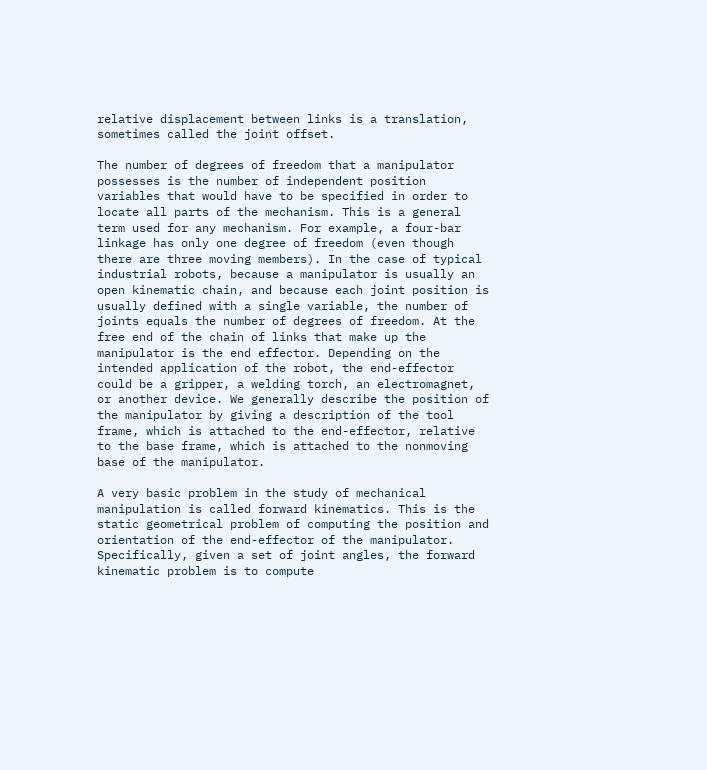relative displacement between links is a translation, sometimes called the joint offset.

The number of degrees of freedom that a manipulator possesses is the number of independent position variables that would have to be specified in order to locate all parts of the mechanism. This is a general term used for any mechanism. For example, a four-bar linkage has only one degree of freedom (even though there are three moving members). In the case of typical industrial robots, because a manipulator is usually an open kinematic chain, and because each joint position is usually defined with a single variable, the number of joints equals the number of degrees of freedom. At the free end of the chain of links that make up the manipulator is the end effector. Depending on the intended application of the robot, the end-effector could be a gripper, a welding torch, an electromagnet, or another device. We generally describe the position of the manipulator by giving a description of the tool frame, which is attached to the end-effector, relative to the base frame, which is attached to the nonmoving base of the manipulator.

A very basic problem in the study of mechanical manipulation is called forward kinematics. This is the static geometrical problem of computing the position and orientation of the end-effector of the manipulator. Specifically, given a set of joint angles, the forward kinematic problem is to compute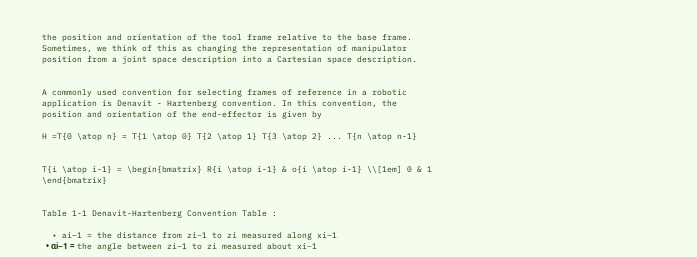the position and orientation of the tool frame relative to the base frame. Sometimes, we think of this as changing the representation of manipulator position from a joint space description into a Cartesian space description.


A commonly used convention for selecting frames of reference in a robotic application is Denavit - Hartenberg convention. In this convention, the position and orientation of the end-effector is given by

H =T{0 \atop n} = T{1 \atop 0} T{2 \atop 1} T{3 \atop 2} ... T{n \atop n-1}


T{i \atop i-1} = \begin{bmatrix} R{i \atop i-1} & o{i \atop i-1} \\[1em] 0 & 1 \end{bmatrix}


Table 1-1 Denavit-Hartenberg Convention Table :

  • ai−1 = the distance from zi−1 to zi measured along xi−1
  • αi−1 = the angle between zi−1 to zi measured about xi−1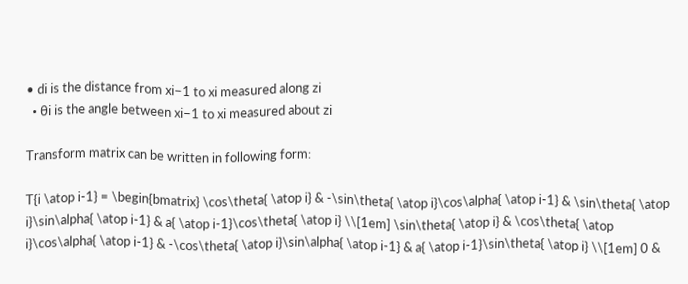• di is the distance from xi−1 to xi measured along zi
  • θi is the angle between xi−1 to xi measured about zi

Transform matrix can be written in following form:

T{i \atop i-1} = \begin{bmatrix} \cos\theta{ \atop i} & -\sin\theta{ \atop i}\cos\alpha{ \atop i-1} & \sin\theta{ \atop i}\sin\alpha{ \atop i-1} & a{ \atop i-1}\cos\theta{ \atop i} \\[1em] \sin\theta{ \atop i} & \cos\theta{ \atop i}\cos\alpha{ \atop i-1} & -\cos\theta{ \atop i}\sin\alpha{ \atop i-1} & a{ \atop i-1}\sin\theta{ \atop i} \\[1em] 0 &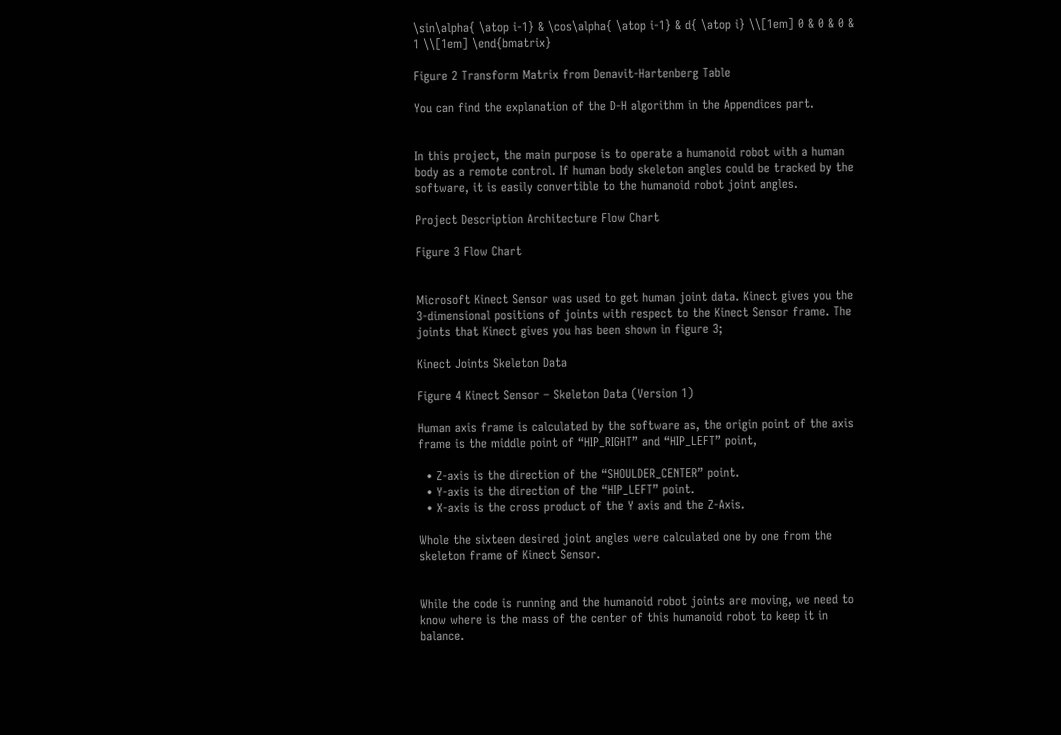\sin\alpha{ \atop i-1} & \cos\alpha{ \atop i-1} & d{ \atop i} \\[1em] 0 & 0 & 0 & 1 \\[1em] \end{bmatrix}

Figure 2 Transform Matrix from Denavit-Hartenberg Table

You can find the explanation of the D-H algorithm in the Appendices part.


In this project, the main purpose is to operate a humanoid robot with a human body as a remote control. If human body skeleton angles could be tracked by the software, it is easily convertible to the humanoid robot joint angles.

Project Description Architecture Flow Chart

Figure 3 Flow Chart


Microsoft Kinect Sensor was used to get human joint data. Kinect gives you the 3-dimensional positions of joints with respect to the Kinect Sensor frame. The joints that Kinect gives you has been shown in figure 3;

Kinect Joints Skeleton Data

Figure 4 Kinect Sensor – Skeleton Data (Version 1)

Human axis frame is calculated by the software as, the origin point of the axis frame is the middle point of “HIP_RIGHT” and “HIP_LEFT” point,

  • Z-axis is the direction of the “SHOULDER_CENTER” point.
  • Y-axis is the direction of the “HIP_LEFT” point.
  • X-axis is the cross product of the Y axis and the Z-Axis.

Whole the sixteen desired joint angles were calculated one by one from the skeleton frame of Kinect Sensor.


While the code is running and the humanoid robot joints are moving, we need to know where is the mass of the center of this humanoid robot to keep it in balance.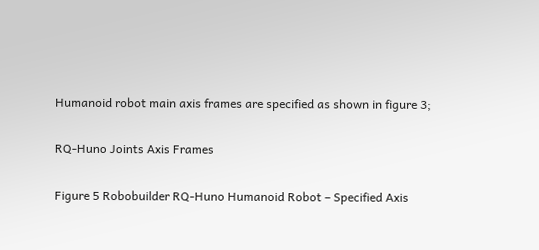Humanoid robot main axis frames are specified as shown in figure 3;

RQ-Huno Joints Axis Frames

Figure 5 Robobuilder RQ-Huno Humanoid Robot – Specified Axis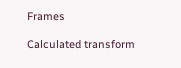Frames

Calculated transform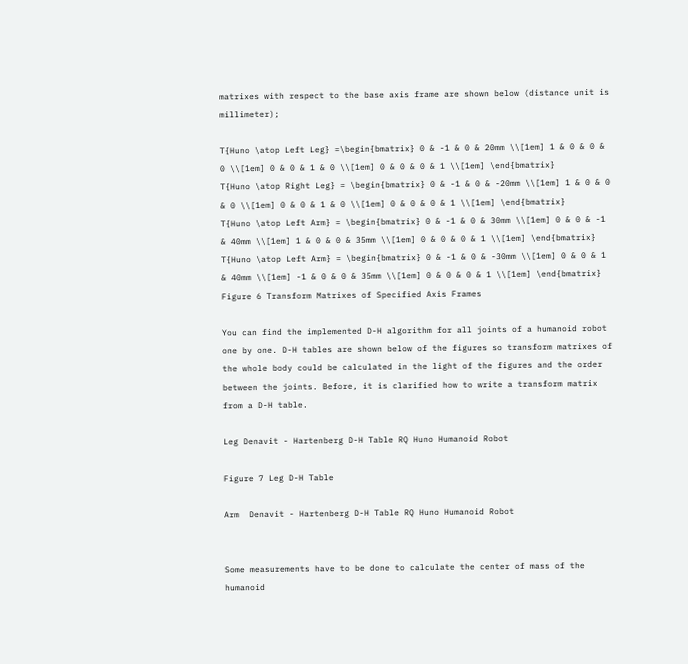matrixes with respect to the base axis frame are shown below (distance unit is millimeter);

T{Huno \atop Left Leg} =\begin{bmatrix} 0 & -1 & 0 & 20mm \\[1em] 1 & 0 & 0 & 0 \\[1em] 0 & 0 & 1 & 0 \\[1em] 0 & 0 & 0 & 1 \\[1em] \end{bmatrix}
T{Huno \atop Right Leg} = \begin{bmatrix} 0 & -1 & 0 & -20mm \\[1em] 1 & 0 & 0 & 0 \\[1em] 0 & 0 & 1 & 0 \\[1em] 0 & 0 & 0 & 1 \\[1em] \end{bmatrix}
T{Huno \atop Left Arm} = \begin{bmatrix} 0 & -1 & 0 & 30mm \\[1em] 0 & 0 & -1 & 40mm \\[1em] 1 & 0 & 0 & 35mm \\[1em] 0 & 0 & 0 & 1 \\[1em] \end{bmatrix}
T{Huno \atop Left Arm} = \begin{bmatrix} 0 & -1 & 0 & -30mm \\[1em] 0 & 0 & 1 & 40mm \\[1em] -1 & 0 & 0 & 35mm \\[1em] 0 & 0 & 0 & 1 \\[1em] \end{bmatrix}
Figure 6 Transform Matrixes of Specified Axis Frames

You can find the implemented D-H algorithm for all joints of a humanoid robot one by one. D-H tables are shown below of the figures so transform matrixes of the whole body could be calculated in the light of the figures and the order between the joints. Before, it is clarified how to write a transform matrix from a D-H table.

Leg Denavit - Hartenberg D-H Table RQ Huno Humanoid Robot

Figure 7 Leg D-H Table

Arm  Denavit - Hartenberg D-H Table RQ Huno Humanoid Robot


Some measurements have to be done to calculate the center of mass of the humanoid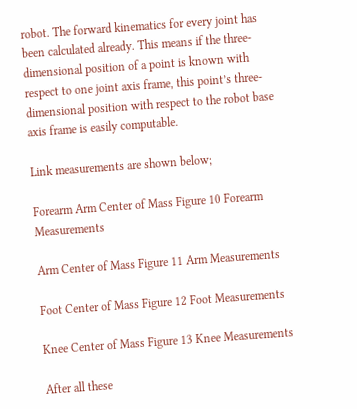robot. The forward kinematics for every joint has been calculated already. This means if the three-dimensional position of a point is known with respect to one joint axis frame, this point’s three-dimensional position with respect to the robot base axis frame is easily computable.

Link measurements are shown below;

Forearm Arm Center of Mass Figure 10 Forearm Measurements

Arm Center of Mass Figure 11 Arm Measurements

Foot Center of Mass Figure 12 Foot Measurements

Knee Center of Mass Figure 13 Knee Measurements

After all these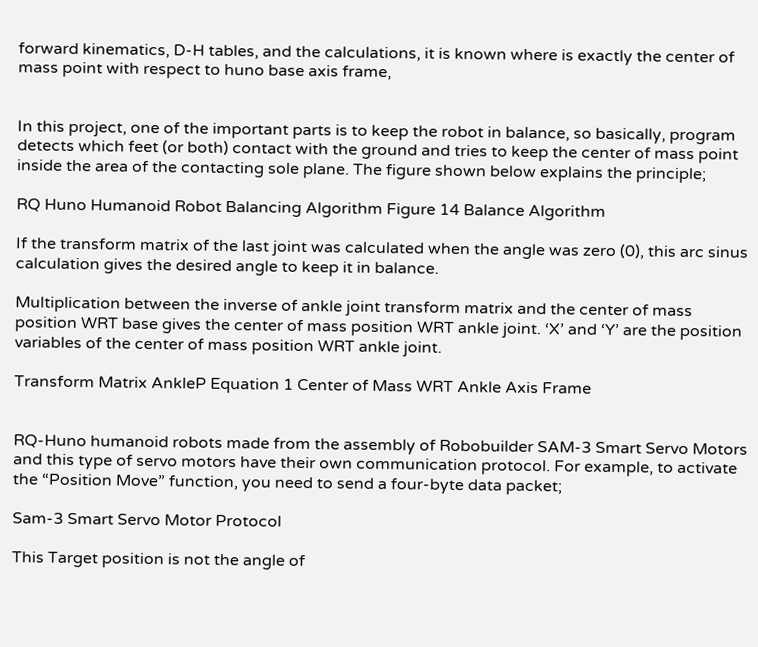forward kinematics, D-H tables, and the calculations, it is known where is exactly the center of mass point with respect to huno base axis frame,


In this project, one of the important parts is to keep the robot in balance, so basically, program detects which feet (or both) contact with the ground and tries to keep the center of mass point inside the area of the contacting sole plane. The figure shown below explains the principle;

RQ Huno Humanoid Robot Balancing Algorithm Figure 14 Balance Algorithm

If the transform matrix of the last joint was calculated when the angle was zero (0), this arc sinus calculation gives the desired angle to keep it in balance.

Multiplication between the inverse of ankle joint transform matrix and the center of mass position WRT base gives the center of mass position WRT ankle joint. ‘X’ and ‘Y’ are the position variables of the center of mass position WRT ankle joint.

Transform Matrix AnkleP Equation 1 Center of Mass WRT Ankle Axis Frame


RQ-Huno humanoid robots made from the assembly of Robobuilder SAM-3 Smart Servo Motors and this type of servo motors have their own communication protocol. For example, to activate the “Position Move” function, you need to send a four-byte data packet;

Sam-3 Smart Servo Motor Protocol

This Target position is not the angle of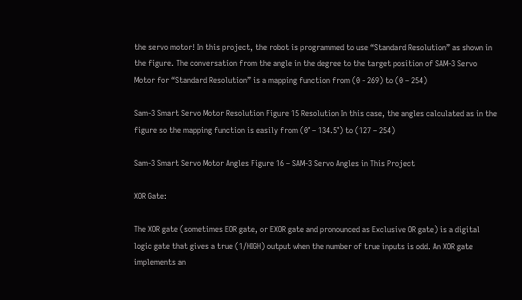the servo motor! In this project, the robot is programmed to use “Standard Resolution” as shown in the figure. The conversation from the angle in the degree to the target position of SAM-3 Servo Motor for “Standard Resolution” is a mapping function from (0 - 269) to (0 – 254)

Sam-3 Smart Servo Motor Resolution Figure 15 Resolution In this case, the angles calculated as in the figure so the mapping function is easily from (0° – 134.5°) to (127 – 254)

Sam-3 Smart Servo Motor Angles Figure 16 – SAM-3 Servo Angles in This Project

XOR Gate:

The XOR gate (sometimes EOR gate, or EXOR gate and pronounced as Exclusive OR gate) is a digital logic gate that gives a true (1/HIGH) output when the number of true inputs is odd. An XOR gate implements an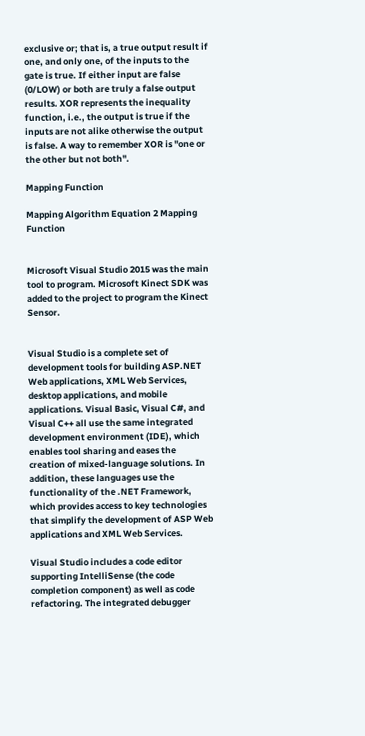exclusive or; that is, a true output result if one, and only one, of the inputs to the gate is true. If either input are false (0/LOW) or both are truly a false output results. XOR represents the inequality function, i.e., the output is true if the inputs are not alike otherwise the output is false. A way to remember XOR is "one or the other but not both".

Mapping Function

Mapping Algorithm Equation 2 Mapping Function


Microsoft Visual Studio 2015 was the main tool to program. Microsoft Kinect SDK was added to the project to program the Kinect Sensor.


Visual Studio is a complete set of development tools for building ASP.NET Web applications, XML Web Services, desktop applications, and mobile applications. Visual Basic, Visual C#, and Visual C++ all use the same integrated development environment (IDE), which enables tool sharing and eases the creation of mixed-language solutions. In addition, these languages use the functionality of the .NET Framework, which provides access to key technologies that simplify the development of ASP Web applications and XML Web Services.

Visual Studio includes a code editor supporting IntelliSense (the code completion component) as well as code refactoring. The integrated debugger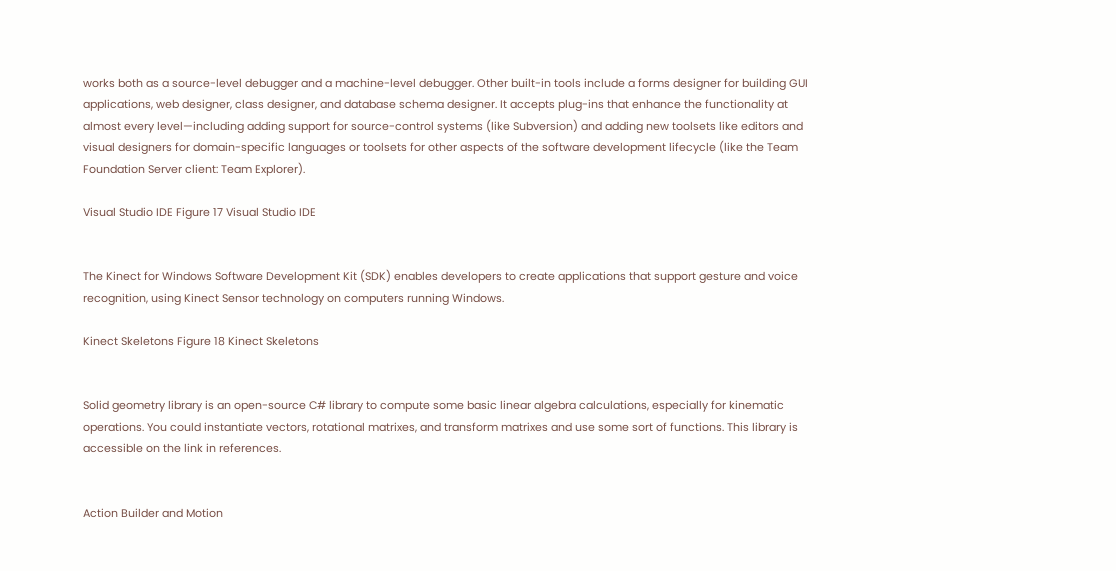works both as a source-level debugger and a machine-level debugger. Other built-in tools include a forms designer for building GUI applications, web designer, class designer, and database schema designer. It accepts plug-ins that enhance the functionality at almost every level—including adding support for source-control systems (like Subversion) and adding new toolsets like editors and visual designers for domain-specific languages or toolsets for other aspects of the software development lifecycle (like the Team Foundation Server client: Team Explorer).

Visual Studio IDE Figure 17 Visual Studio IDE


The Kinect for Windows Software Development Kit (SDK) enables developers to create applications that support gesture and voice recognition, using Kinect Sensor technology on computers running Windows.

Kinect Skeletons Figure 18 Kinect Skeletons


Solid geometry library is an open-source C# library to compute some basic linear algebra calculations, especially for kinematic operations. You could instantiate vectors, rotational matrixes, and transform matrixes and use some sort of functions. This library is accessible on the link in references.


Action Builder and Motion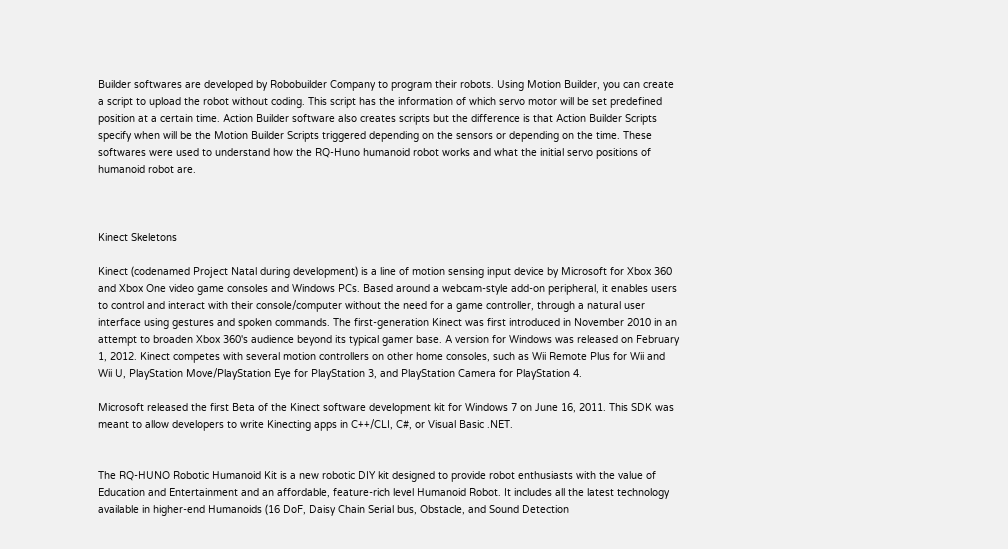Builder softwares are developed by Robobuilder Company to program their robots. Using Motion Builder, you can create a script to upload the robot without coding. This script has the information of which servo motor will be set predefined position at a certain time. Action Builder software also creates scripts but the difference is that Action Builder Scripts specify when will be the Motion Builder Scripts triggered depending on the sensors or depending on the time. These softwares were used to understand how the RQ-Huno humanoid robot works and what the initial servo positions of humanoid robot are.



Kinect Skeletons

Kinect (codenamed Project Natal during development) is a line of motion sensing input device by Microsoft for Xbox 360 and Xbox One video game consoles and Windows PCs. Based around a webcam-style add-on peripheral, it enables users to control and interact with their console/computer without the need for a game controller, through a natural user interface using gestures and spoken commands. The first-generation Kinect was first introduced in November 2010 in an attempt to broaden Xbox 360's audience beyond its typical gamer base. A version for Windows was released on February 1, 2012. Kinect competes with several motion controllers on other home consoles, such as Wii Remote Plus for Wii and Wii U, PlayStation Move/PlayStation Eye for PlayStation 3, and PlayStation Camera for PlayStation 4.

Microsoft released the first Beta of the Kinect software development kit for Windows 7 on June 16, 2011. This SDK was meant to allow developers to write Kinecting apps in C++/CLI, C#, or Visual Basic .NET.


The RQ-HUNO Robotic Humanoid Kit is a new robotic DIY kit designed to provide robot enthusiasts with the value of Education and Entertainment and an affordable, feature-rich level Humanoid Robot. It includes all the latest technology available in higher-end Humanoids (16 DoF, Daisy Chain Serial bus, Obstacle, and Sound Detection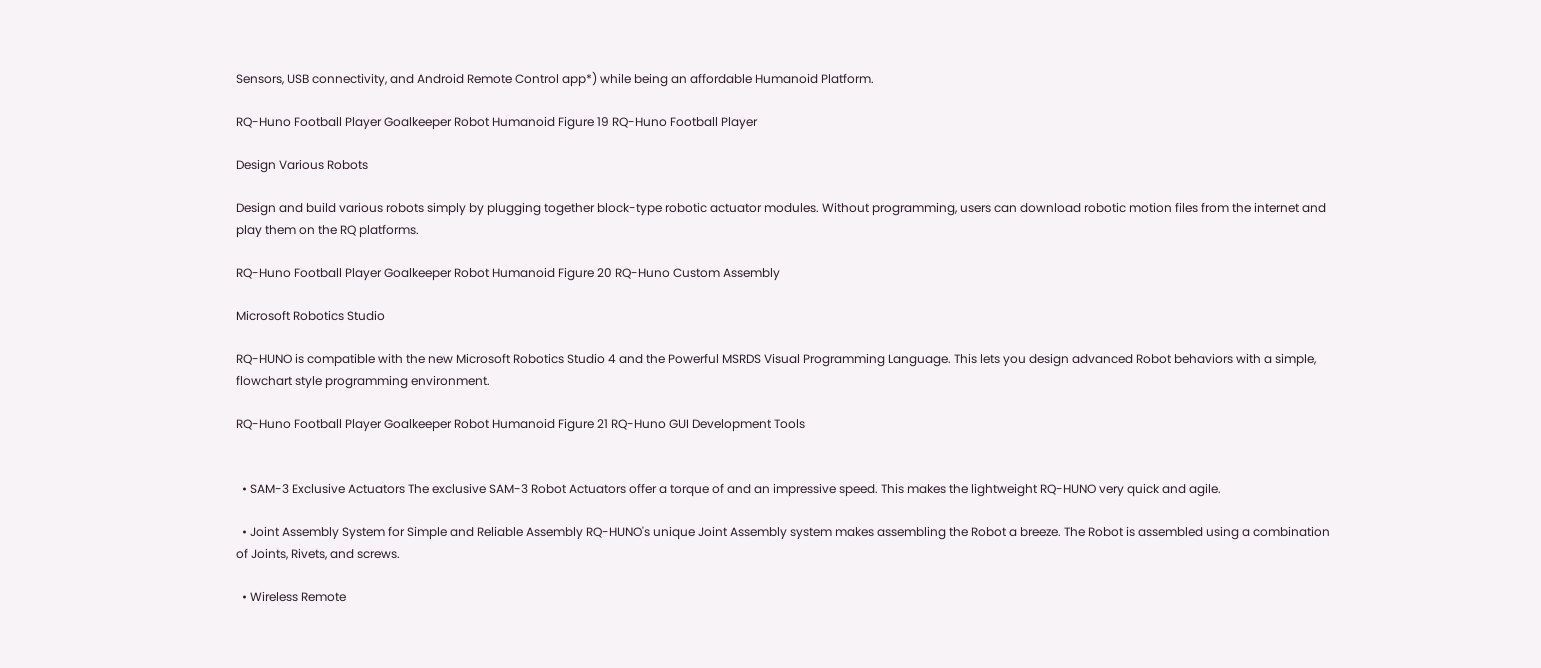Sensors, USB connectivity, and Android Remote Control app*) while being an affordable Humanoid Platform.

RQ-Huno Football Player Goalkeeper Robot Humanoid Figure 19 RQ-Huno Football Player

Design Various Robots

Design and build various robots simply by plugging together block-type robotic actuator modules. Without programming, users can download robotic motion files from the internet and play them on the RQ platforms.

RQ-Huno Football Player Goalkeeper Robot Humanoid Figure 20 RQ-Huno Custom Assembly

Microsoft Robotics Studio

RQ-HUNO is compatible with the new Microsoft Robotics Studio 4 and the Powerful MSRDS Visual Programming Language. This lets you design advanced Robot behaviors with a simple, flowchart style programming environment.

RQ-Huno Football Player Goalkeeper Robot Humanoid Figure 21 RQ-Huno GUI Development Tools


  • SAM-3 Exclusive Actuators The exclusive SAM-3 Robot Actuators offer a torque of and an impressive speed. This makes the lightweight RQ-HUNO very quick and agile.

  • Joint Assembly System for Simple and Reliable Assembly RQ-HUNO's unique Joint Assembly system makes assembling the Robot a breeze. The Robot is assembled using a combination of Joints, Rivets, and screws.

  • Wireless Remote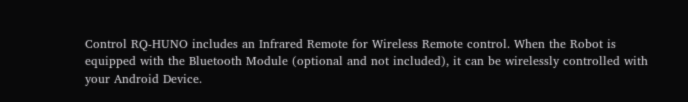Control RQ-HUNO includes an Infrared Remote for Wireless Remote control. When the Robot is equipped with the Bluetooth Module (optional and not included), it can be wirelessly controlled with your Android Device.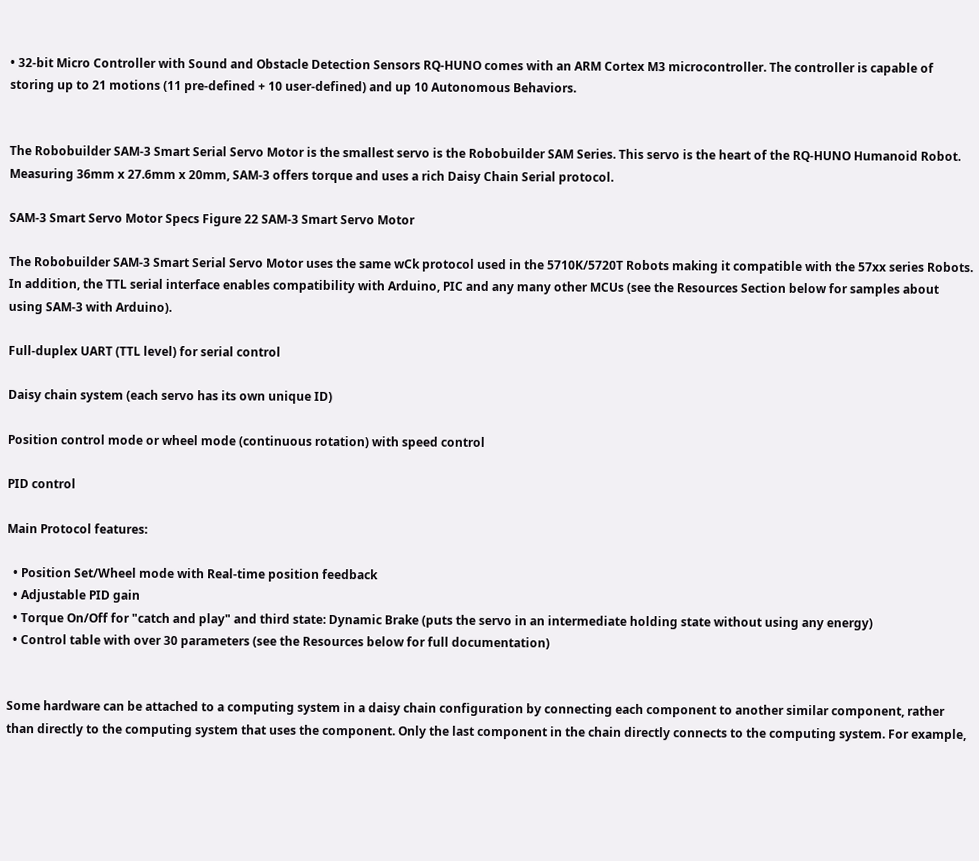• 32-bit Micro Controller with Sound and Obstacle Detection Sensors RQ-HUNO comes with an ARM Cortex M3 microcontroller. The controller is capable of storing up to 21 motions (11 pre-defined + 10 user-defined) and up 10 Autonomous Behaviors.


The Robobuilder SAM-3 Smart Serial Servo Motor is the smallest servo is the Robobuilder SAM Series. This servo is the heart of the RQ-HUNO Humanoid Robot. Measuring 36mm x 27.6mm x 20mm, SAM-3 offers torque and uses a rich Daisy Chain Serial protocol.

SAM-3 Smart Servo Motor Specs Figure 22 SAM-3 Smart Servo Motor

The Robobuilder SAM-3 Smart Serial Servo Motor uses the same wCk protocol used in the 5710K/5720T Robots making it compatible with the 57xx series Robots. In addition, the TTL serial interface enables compatibility with Arduino, PIC and any many other MCUs (see the Resources Section below for samples about using SAM-3 with Arduino).

Full-duplex UART (TTL level) for serial control

Daisy chain system (each servo has its own unique ID)

Position control mode or wheel mode (continuous rotation) with speed control

PID control

Main Protocol features:

  • Position Set/Wheel mode with Real-time position feedback
  • Adjustable PID gain
  • Torque On/Off for "catch and play" and third state: Dynamic Brake (puts the servo in an intermediate holding state without using any energy)
  • Control table with over 30 parameters (see the Resources below for full documentation)


Some hardware can be attached to a computing system in a daisy chain configuration by connecting each component to another similar component, rather than directly to the computing system that uses the component. Only the last component in the chain directly connects to the computing system. For example,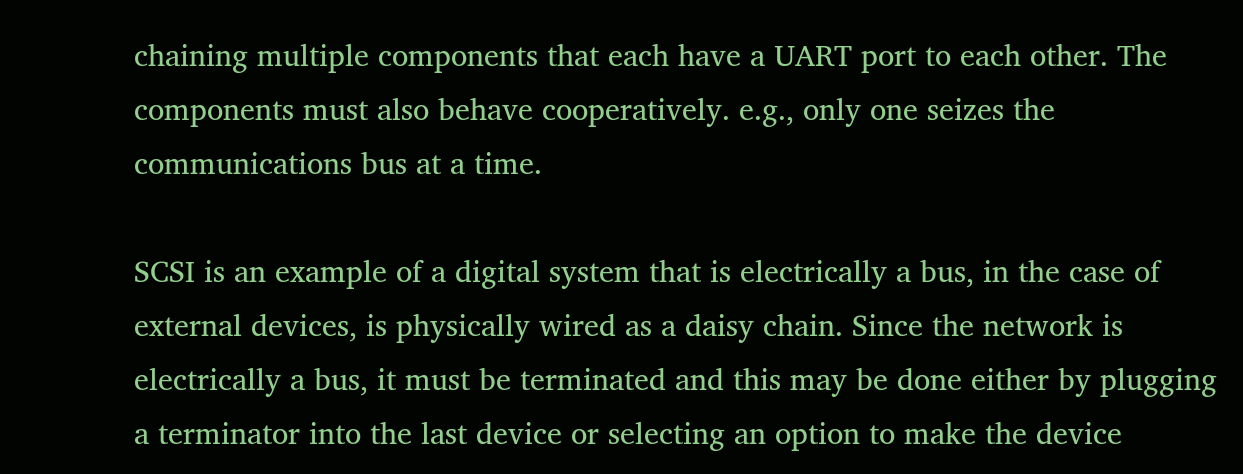chaining multiple components that each have a UART port to each other. The components must also behave cooperatively. e.g., only one seizes the communications bus at a time.

SCSI is an example of a digital system that is electrically a bus, in the case of external devices, is physically wired as a daisy chain. Since the network is electrically a bus, it must be terminated and this may be done either by plugging a terminator into the last device or selecting an option to make the device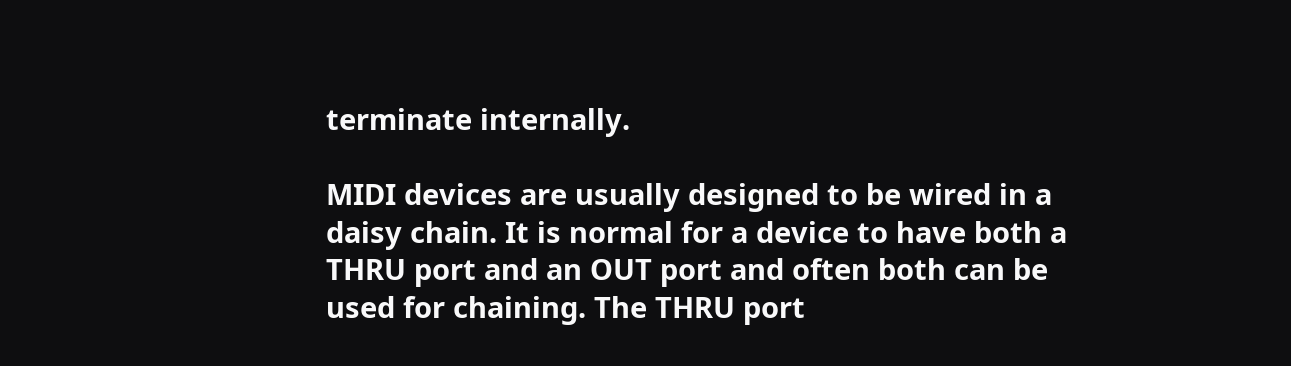terminate internally.

MIDI devices are usually designed to be wired in a daisy chain. It is normal for a device to have both a THRU port and an OUT port and often both can be used for chaining. The THRU port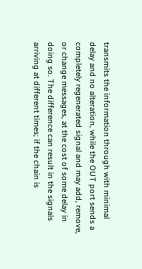transmits the information through with minimal delay and no alteration, while the OUT port sends a completely regenerated signal and may add, remove, or change messages, at the cost of some delay in doing so. The difference can result in the signals arriving at different times; if the chain is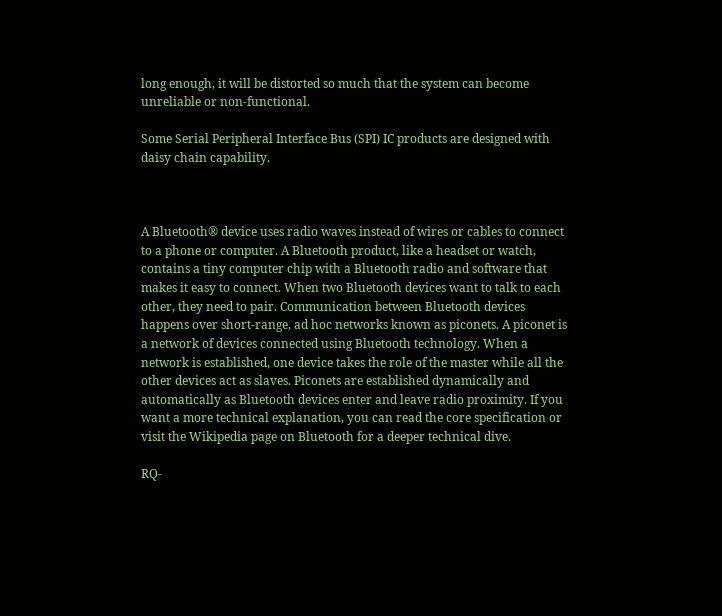long enough, it will be distorted so much that the system can become unreliable or non-functional.

Some Serial Peripheral Interface Bus (SPI) IC products are designed with daisy chain capability.



A Bluetooth® device uses radio waves instead of wires or cables to connect to a phone or computer. A Bluetooth product, like a headset or watch, contains a tiny computer chip with a Bluetooth radio and software that makes it easy to connect. When two Bluetooth devices want to talk to each other, they need to pair. Communication between Bluetooth devices happens over short-range, ad hoc networks known as piconets. A piconet is a network of devices connected using Bluetooth technology. When a network is established, one device takes the role of the master while all the other devices act as slaves. Piconets are established dynamically and automatically as Bluetooth devices enter and leave radio proximity. If you want a more technical explanation, you can read the core specification or visit the Wikipedia page on Bluetooth for a deeper technical dive.

RQ-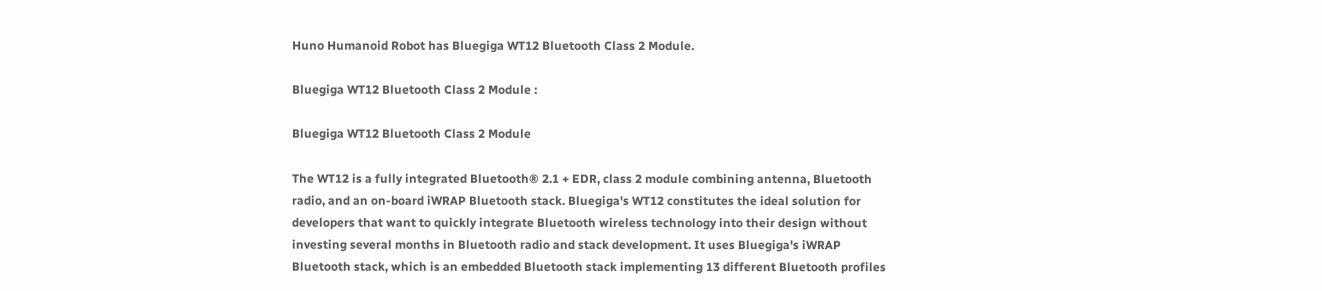Huno Humanoid Robot has Bluegiga WT12 Bluetooth Class 2 Module.

Bluegiga WT12 Bluetooth Class 2 Module :

Bluegiga WT12 Bluetooth Class 2 Module

The WT12 is a fully integrated Bluetooth® 2.1 + EDR, class 2 module combining antenna, Bluetooth radio, and an on-board iWRAP Bluetooth stack. Bluegiga's WT12 constitutes the ideal solution for developers that want to quickly integrate Bluetooth wireless technology into their design without investing several months in Bluetooth radio and stack development. It uses Bluegiga's iWRAP Bluetooth stack, which is an embedded Bluetooth stack implementing 13 different Bluetooth profiles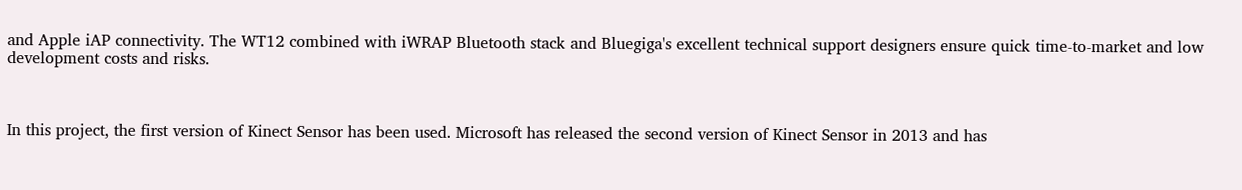and Apple iAP connectivity. The WT12 combined with iWRAP Bluetooth stack and Bluegiga's excellent technical support designers ensure quick time-to-market and low development costs and risks.



In this project, the first version of Kinect Sensor has been used. Microsoft has released the second version of Kinect Sensor in 2013 and has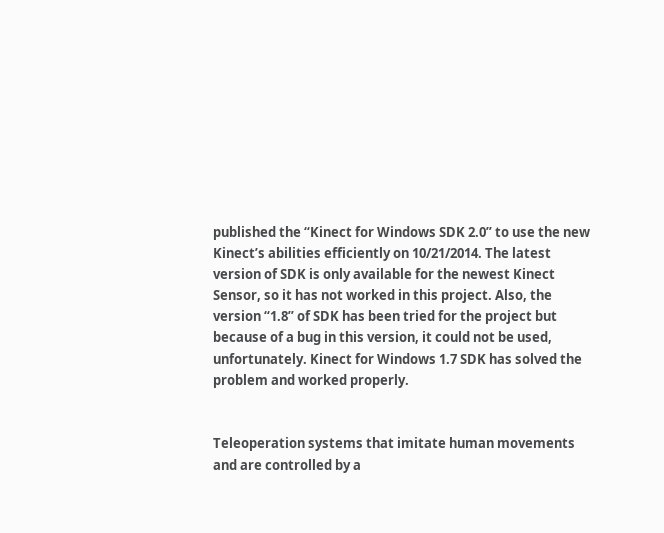published the “Kinect for Windows SDK 2.0” to use the new Kinect’s abilities efficiently on 10/21/2014. The latest version of SDK is only available for the newest Kinect Sensor, so it has not worked in this project. Also, the version “1.8” of SDK has been tried for the project but because of a bug in this version, it could not be used, unfortunately. Kinect for Windows 1.7 SDK has solved the problem and worked properly.


Teleoperation systems that imitate human movements and are controlled by a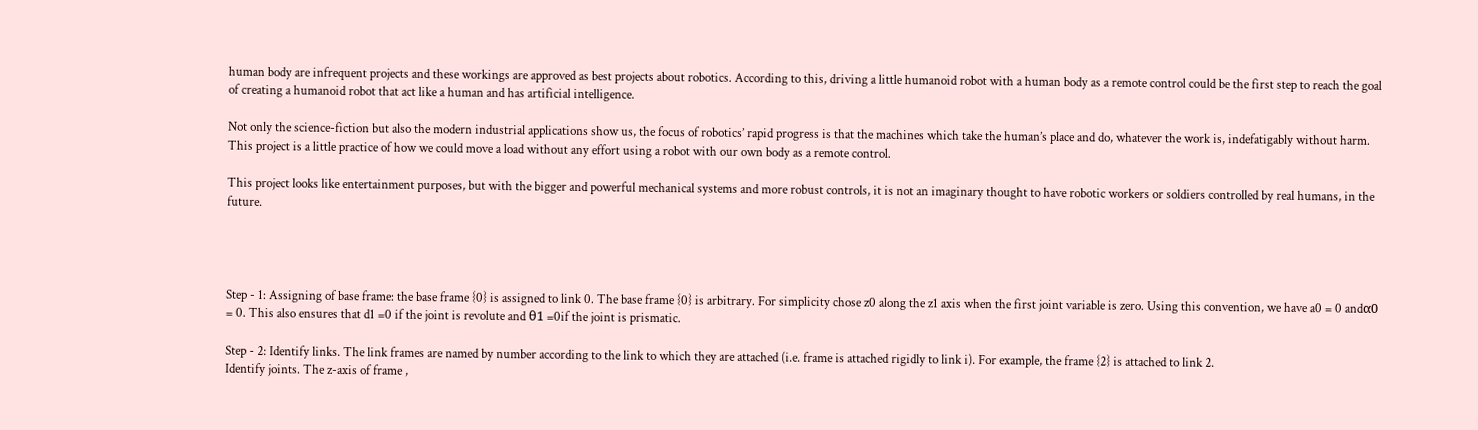human body are infrequent projects and these workings are approved as best projects about robotics. According to this, driving a little humanoid robot with a human body as a remote control could be the first step to reach the goal of creating a humanoid robot that act like a human and has artificial intelligence.

Not only the science-fiction but also the modern industrial applications show us, the focus of robotics’ rapid progress is that the machines which take the human’s place and do, whatever the work is, indefatigably without harm. This project is a little practice of how we could move a load without any effort using a robot with our own body as a remote control.

This project looks like entertainment purposes, but with the bigger and powerful mechanical systems and more robust controls, it is not an imaginary thought to have robotic workers or soldiers controlled by real humans, in the future.




Step - 1: Assigning of base frame: the base frame {0} is assigned to link 0. The base frame {0} is arbitrary. For simplicity chose z0 along the z1 axis when the first joint variable is zero. Using this convention, we have a0 = 0 andα0 = 0. This also ensures that d1 =0 if the joint is revolute and θ1 =0if the joint is prismatic.

Step - 2: Identify links. The link frames are named by number according to the link to which they are attached (i.e. frame is attached rigidly to link i). For example, the frame {2} is attached to link 2.
Identify joints. The z-axis of frame ,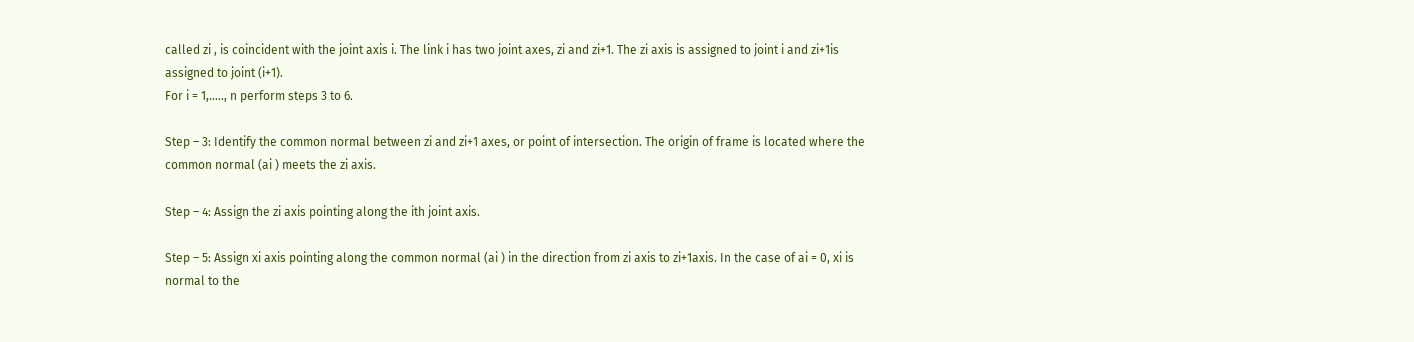called zi , is coincident with the joint axis i. The link i has two joint axes, zi and zi+1. The zi axis is assigned to joint i and zi+1is assigned to joint (i+1).
For i = 1,….., n perform steps 3 to 6.

Step – 3: Identify the common normal between zi and zi+1 axes, or point of intersection. The origin of frame is located where the common normal (ai ) meets the zi axis.

Step – 4: Assign the zi axis pointing along the ith joint axis.

Step – 5: Assign xi axis pointing along the common normal (ai ) in the direction from zi axis to zi+1axis. In the case of ai = 0, xi is normal to the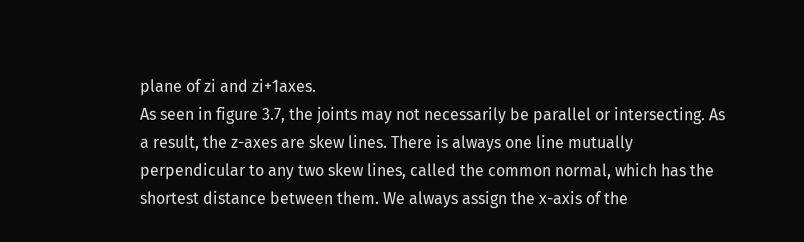plane of zi and zi+1axes.
As seen in figure 3.7, the joints may not necessarily be parallel or intersecting. As a result, the z-axes are skew lines. There is always one line mutually perpendicular to any two skew lines, called the common normal, which has the shortest distance between them. We always assign the x-axis of the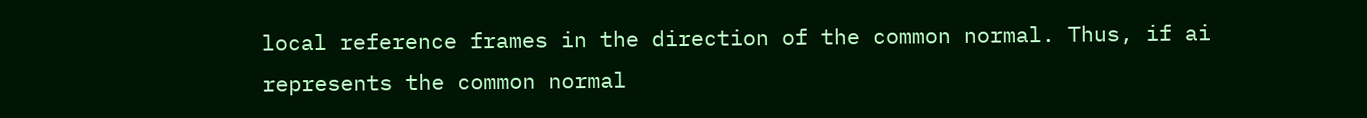local reference frames in the direction of the common normal. Thus, if ai represents the common normal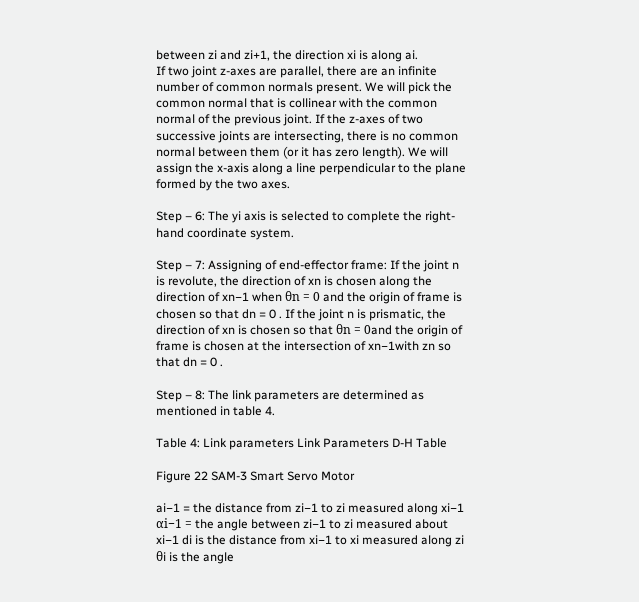between zi and zi+1, the direction xi is along ai.
If two joint z-axes are parallel, there are an infinite number of common normals present. We will pick the common normal that is collinear with the common normal of the previous joint. If the z-axes of two successive joints are intersecting, there is no common normal between them (or it has zero length). We will assign the x-axis along a line perpendicular to the plane formed by the two axes.

Step – 6: The yi axis is selected to complete the right-hand coordinate system.

Step – 7: Assigning of end-effector frame: If the joint n is revolute, the direction of xn is chosen along the direction of xn−1 when θn = 0 and the origin of frame is chosen so that dn = 0 . If the joint n is prismatic, the direction of xn is chosen so that θn = 0and the origin of frame is chosen at the intersection of xn−1with zn so that dn = 0 .

Step – 8: The link parameters are determined as mentioned in table 4.

Table 4: Link parameters Link Parameters D-H Table

Figure 22 SAM-3 Smart Servo Motor

ai−1 = the distance from zi−1 to zi measured along xi−1 αi−1 = the angle between zi−1 to zi measured about xi−1 di is the distance from xi−1 to xi measured along zi θi is the angle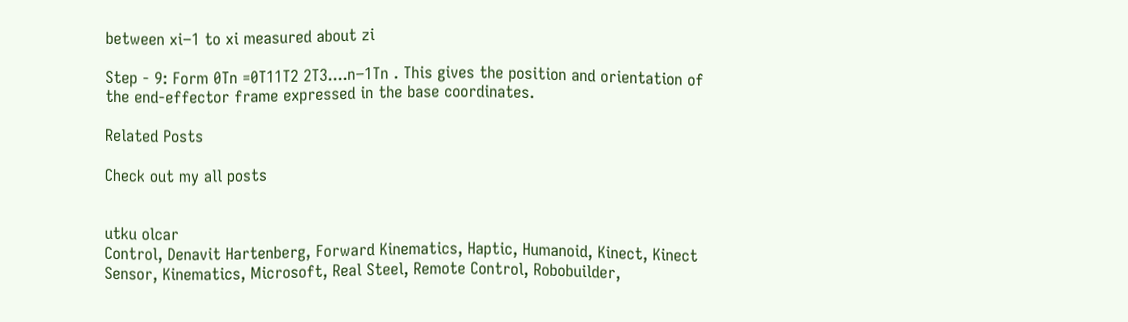between xi−1 to xi measured about zi

Step - 9: Form 0Tn =0T11T2 2T3....n−1Tn . This gives the position and orientation of the end-effector frame expressed in the base coordinates.

Related Posts

Check out my all posts


utku olcar
Control, Denavit Hartenberg, Forward Kinematics, Haptic, Humanoid, Kinect, Kinect Sensor, Kinematics, Microsoft, Real Steel, Remote Control, Robobuilder,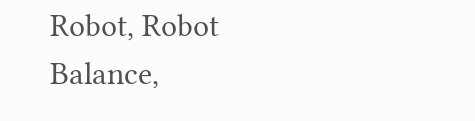Robot, Robot Balance,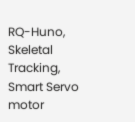RQ-Huno, Skeletal Tracking, Smart Servo motor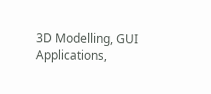3D Modelling, GUI Applications,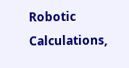Robotic Calculations,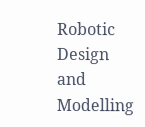Robotic Design and Modelling